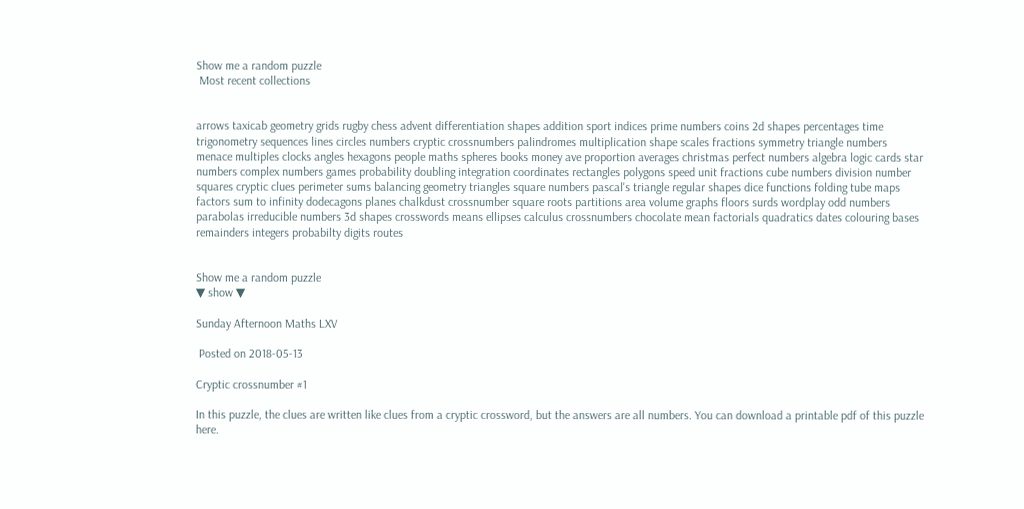Show me a random puzzle
 Most recent collections


arrows taxicab geometry grids rugby chess advent differentiation shapes addition sport indices prime numbers coins 2d shapes percentages time trigonometry sequences lines circles numbers cryptic crossnumbers palindromes multiplication shape scales fractions symmetry triangle numbers menace multiples clocks angles hexagons people maths spheres books money ave proportion averages christmas perfect numbers algebra logic cards star numbers complex numbers games probability doubling integration coordinates rectangles polygons speed unit fractions cube numbers division number squares cryptic clues perimeter sums balancing geometry triangles square numbers pascal's triangle regular shapes dice functions folding tube maps factors sum to infinity dodecagons planes chalkdust crossnumber square roots partitions area volume graphs floors surds wordplay odd numbers parabolas irreducible numbers 3d shapes crosswords means ellipses calculus crossnumbers chocolate mean factorials quadratics dates colouring bases remainders integers probabilty digits routes


Show me a random puzzle
▼ show ▼

Sunday Afternoon Maths LXV

 Posted on 2018-05-13

Cryptic crossnumber #1

In this puzzle, the clues are written like clues from a cryptic crossword, but the answers are all numbers. You can download a printable pdf of this puzzle here.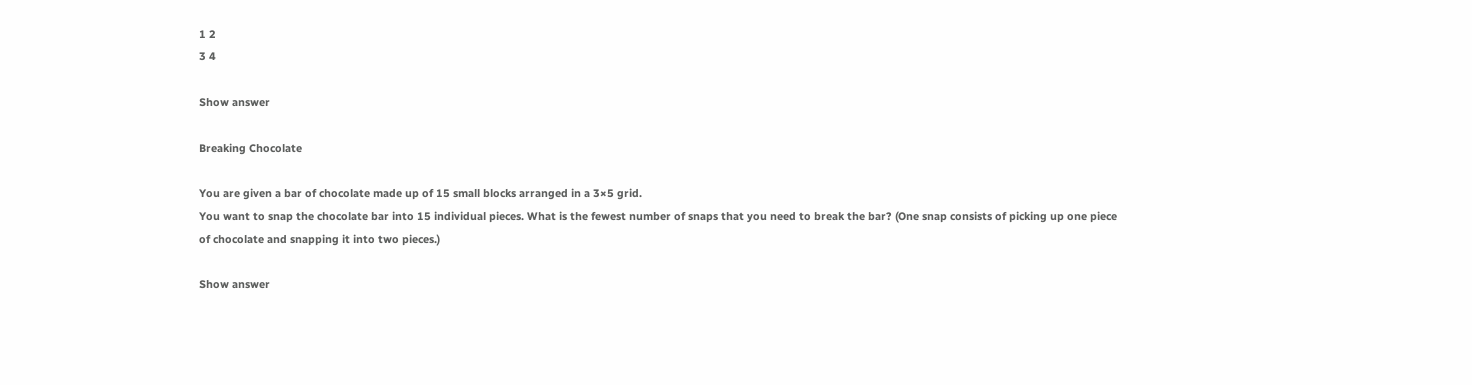1 2
3 4

Show answer

Breaking Chocolate

You are given a bar of chocolate made up of 15 small blocks arranged in a 3×5 grid.
You want to snap the chocolate bar into 15 individual pieces. What is the fewest number of snaps that you need to break the bar? (One snap consists of picking up one piece of chocolate and snapping it into two pieces.)

Show answer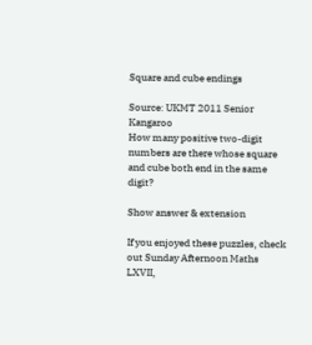Square and cube endings

Source: UKMT 2011 Senior Kangaroo
How many positive two-digit numbers are there whose square and cube both end in the same digit?

Show answer & extension

If you enjoyed these puzzles, check out Sunday Afternoon Maths LXVII,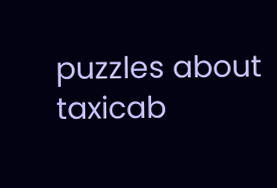puzzles about taxicab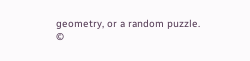geometry, or a random puzzle.
©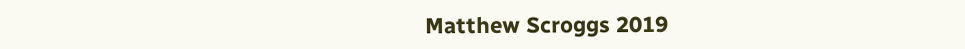Matthew Scroggs 2019